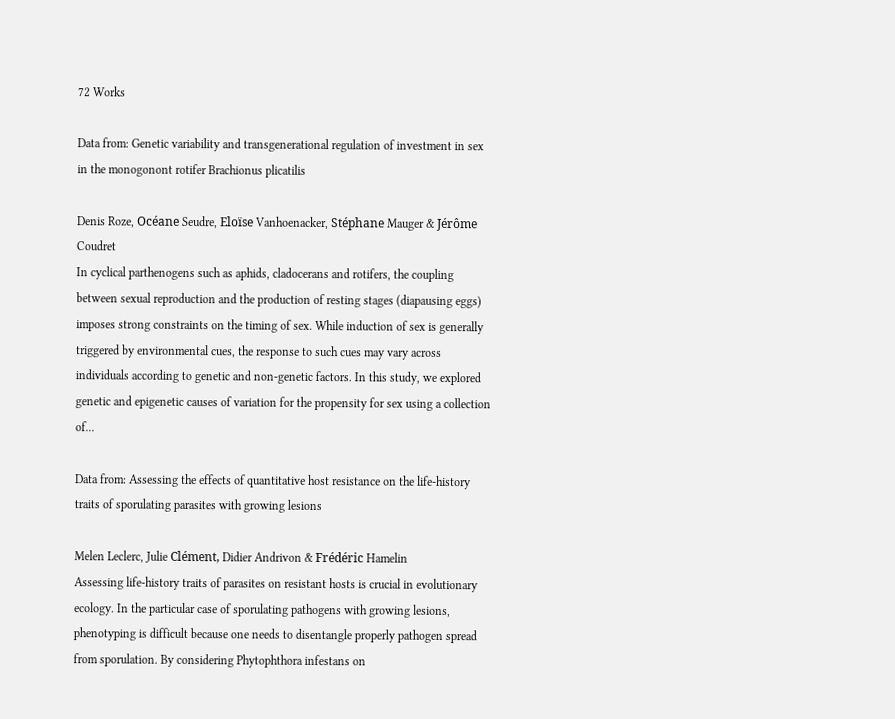72 Works

Data from: Genetic variability and transgenerational regulation of investment in sex in the monogonont rotifer Brachionus plicatilis

Denis Roze, Océane Seudre, Eloïse Vanhoenacker, Stéphane Mauger & Jérôme Coudret
In cyclical parthenogens such as aphids, cladocerans and rotifers, the coupling between sexual reproduction and the production of resting stages (diapausing eggs) imposes strong constraints on the timing of sex. While induction of sex is generally triggered by environmental cues, the response to such cues may vary across individuals according to genetic and non-genetic factors. In this study, we explored genetic and epigenetic causes of variation for the propensity for sex using a collection of...

Data from: Assessing the effects of quantitative host resistance on the life-history traits of sporulating parasites with growing lesions

Melen Leclerc, Julie Clément, Didier Andrivon & Frédéric Hamelin
Assessing life-history traits of parasites on resistant hosts is crucial in evolutionary ecology. In the particular case of sporulating pathogens with growing lesions, phenotyping is difficult because one needs to disentangle properly pathogen spread from sporulation. By considering Phytophthora infestans on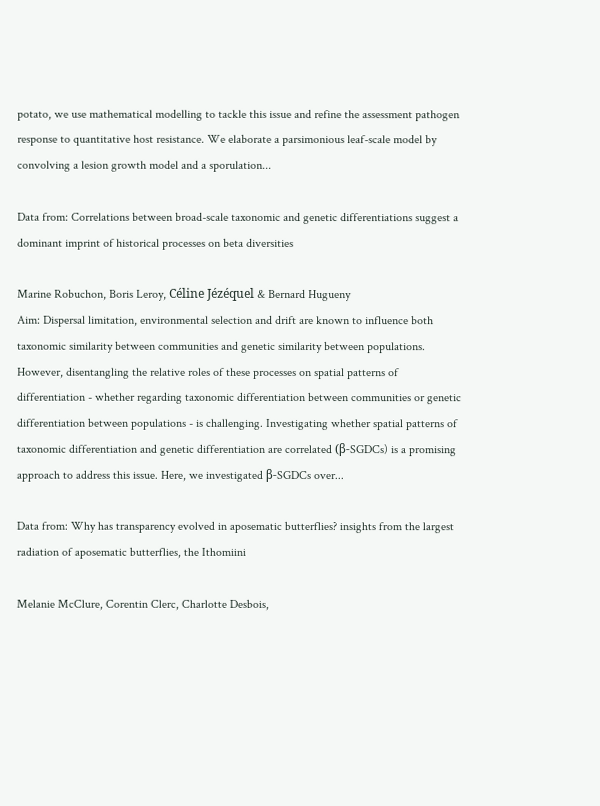potato, we use mathematical modelling to tackle this issue and refine the assessment pathogen response to quantitative host resistance. We elaborate a parsimonious leaf-scale model by convolving a lesion growth model and a sporulation...

Data from: Correlations between broad-scale taxonomic and genetic differentiations suggest a dominant imprint of historical processes on beta diversities

Marine Robuchon, Boris Leroy, Céline Jézéquel & Bernard Hugueny
Aim: Dispersal limitation, environmental selection and drift are known to influence both taxonomic similarity between communities and genetic similarity between populations. However, disentangling the relative roles of these processes on spatial patterns of differentiation - whether regarding taxonomic differentiation between communities or genetic differentiation between populations - is challenging. Investigating whether spatial patterns of taxonomic differentiation and genetic differentiation are correlated (β-SGDCs) is a promising approach to address this issue. Here, we investigated β-SGDCs over...

Data from: Why has transparency evolved in aposematic butterflies? insights from the largest radiation of aposematic butterflies, the Ithomiini

Melanie McClure, Corentin Clerc, Charlotte Desbois,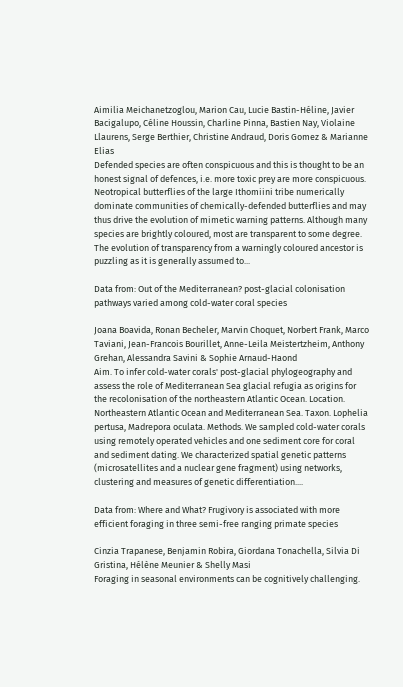Aimilia Meichanetzoglou, Marion Cau, Lucie Bastin-Héline, Javier Bacigalupo, Céline Houssin, Charline Pinna, Bastien Nay, Violaine Llaurens, Serge Berthier, Christine Andraud, Doris Gomez & Marianne Elias
Defended species are often conspicuous and this is thought to be an honest signal of defences, i.e. more toxic prey are more conspicuous. Neotropical butterflies of the large Ithomiini tribe numerically dominate communities of chemically-defended butterflies and may thus drive the evolution of mimetic warning patterns. Although many species are brightly coloured, most are transparent to some degree. The evolution of transparency from a warningly coloured ancestor is puzzling as it is generally assumed to...

Data from: Out of the Mediterranean? post-glacial colonisation pathways varied among cold-water coral species

Joana Boavida, Ronan Becheler, Marvin Choquet, Norbert Frank, Marco Taviani, Jean-Francois Bourillet, Anne-Leila Meistertzheim, Anthony Grehan, Alessandra Savini & Sophie Arnaud-Haond
Aim. To infer cold-water corals' post-glacial phylogeography and assess the role of Mediterranean Sea glacial refugia as origins for the recolonisation of the northeastern Atlantic Ocean. Location. Northeastern Atlantic Ocean and Mediterranean Sea. Taxon. Lophelia pertusa, Madrepora oculata. Methods. We sampled cold-water corals using remotely operated vehicles and one sediment core for coral and sediment dating. We characterized spatial genetic patterns (microsatellites and a nuclear gene fragment) using networks, clustering and measures of genetic differentiation....

Data from: Where and What? Frugivory is associated with more efficient foraging in three semi-free ranging primate species

Cinzia Trapanese, Benjamin Robira, Giordana Tonachella, Silvia Di Gristina, Hélène Meunier & Shelly Masi
Foraging in seasonal environments can be cognitively challenging.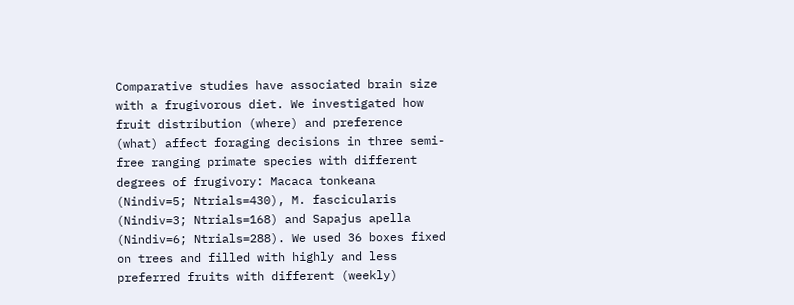Comparative studies have associated brain size with a frugivorous diet. We investigated how fruit distribution (where) and preference (what) affect foraging decisions in three semi-free ranging primate species with different degrees of frugivory: Macaca tonkeana (Nindiv=5; Ntrials=430), M. fascicularis (Nindiv=3; Ntrials=168) and Sapajus apella (Nindiv=6; Ntrials=288). We used 36 boxes fixed on trees and filled with highly and less preferred fruits with different (weekly)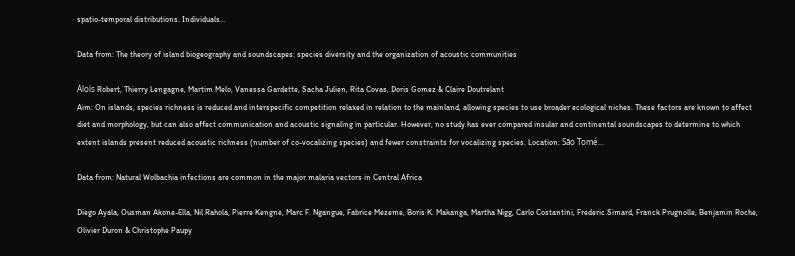spatio-temporal distributions. Individuals...

Data from: The theory of island biogeography and soundscapes: species diversity and the organization of acoustic communities

Aloïs Robert, Thierry Lengagne, Martim Melo, Vanessa Gardette, Sacha Julien, Rita Covas, Doris Gomez & Claire Doutrelant
Aim: On islands, species richness is reduced and interspecific competition relaxed in relation to the mainland, allowing species to use broader ecological niches. These factors are known to affect diet and morphology, but can also affect communication and acoustic signaling in particular. However, no study has ever compared insular and continental soundscapes to determine to which extent islands present reduced acoustic richness (number of co-vocalizing species) and fewer constraints for vocalizing species. Location: São Tomé...

Data from: Natural Wolbachia infections are common in the major malaria vectors in Central Africa

Diego Ayala, Ousman Akone-Ella, Nil Rahola, Pierre Kengne, Marc F. Ngangue, Fabrice Mezeme, Boris K. Makanga, Martha Nigg, Carlo Costantini, Frederic Simard, Franck Prugnolle, Benjamin Roche, Olivier Duron & Christophe Paupy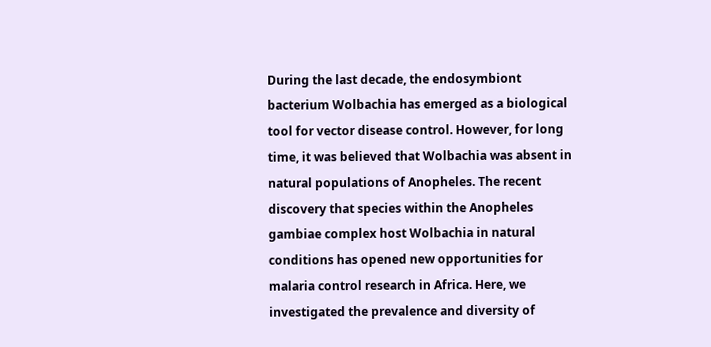During the last decade, the endosymbiont bacterium Wolbachia has emerged as a biological tool for vector disease control. However, for long time, it was believed that Wolbachia was absent in natural populations of Anopheles. The recent discovery that species within the Anopheles gambiae complex host Wolbachia in natural conditions has opened new opportunities for malaria control research in Africa. Here, we investigated the prevalence and diversity of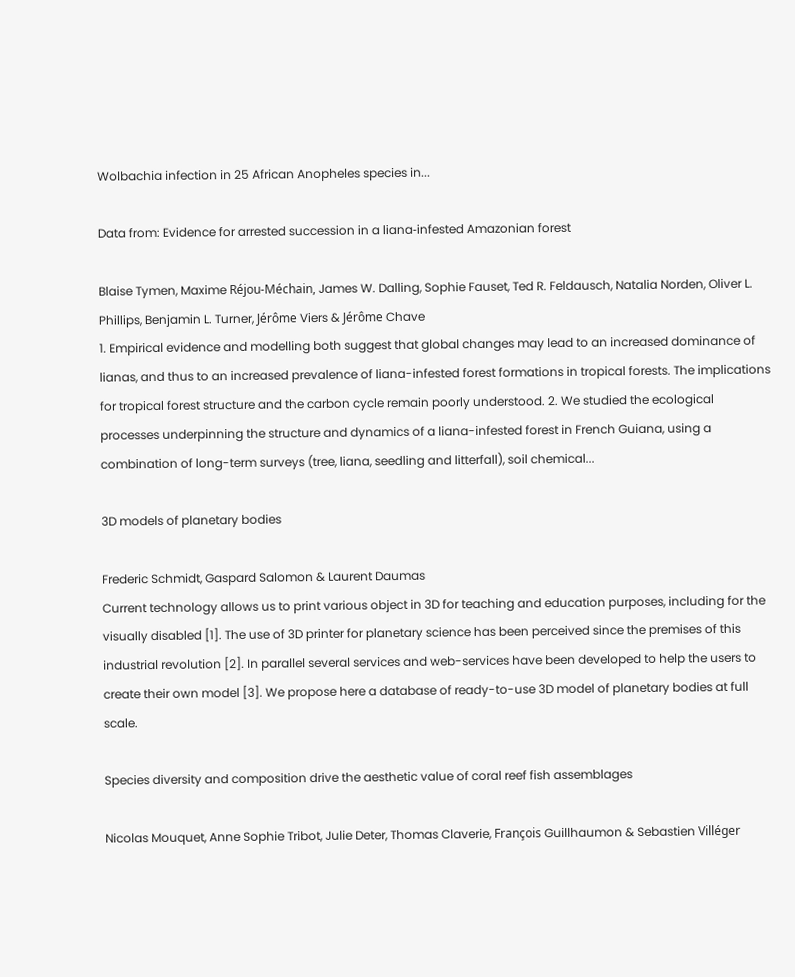Wolbachia infection in 25 African Anopheles species in...

Data from: Evidence for arrested succession in a liana‐infested Amazonian forest

Blaise Tymen, Maxime Réjou-Méchain, James W. Dalling, Sophie Fauset, Ted R. Feldausch, Natalia Norden, Oliver L. Phillips, Benjamin L. Turner, Jérôme Viers & Jérôme Chave
1. Empirical evidence and modelling both suggest that global changes may lead to an increased dominance of lianas, and thus to an increased prevalence of liana-infested forest formations in tropical forests. The implications for tropical forest structure and the carbon cycle remain poorly understood. 2. We studied the ecological processes underpinning the structure and dynamics of a liana-infested forest in French Guiana, using a combination of long-term surveys (tree, liana, seedling and litterfall), soil chemical...

3D models of planetary bodies

Frederic Schmidt, Gaspard Salomon & Laurent Daumas
Current technology allows us to print various object in 3D for teaching and education purposes, including for the visually disabled [1]. The use of 3D printer for planetary science has been perceived since the premises of this industrial revolution [2]. In parallel several services and web-services have been developed to help the users to create their own model [3]. We propose here a database of ready-to-use 3D model of planetary bodies at full scale.

Species diversity and composition drive the aesthetic value of coral reef fish assemblages

Nicolas Mouquet, Anne Sophie Tribot, Julie Deter, Thomas Claverie, François Guillhaumon & Sebastien Villéger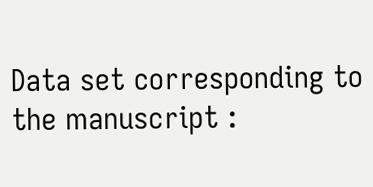Data set corresponding to the manuscript :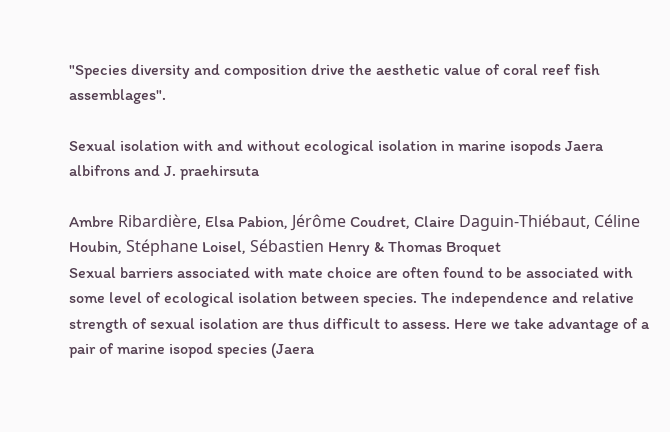"Species diversity and composition drive the aesthetic value of coral reef fish assemblages".

Sexual isolation with and without ecological isolation in marine isopods Jaera albifrons and J. praehirsuta

Ambre Ribardière, Elsa Pabion, Jérôme Coudret, Claire Daguin-Thiébaut, Céline Houbin, Stéphane Loisel, Sébastien Henry & Thomas Broquet
Sexual barriers associated with mate choice are often found to be associated with some level of ecological isolation between species. The independence and relative strength of sexual isolation are thus difficult to assess. Here we take advantage of a pair of marine isopod species (Jaera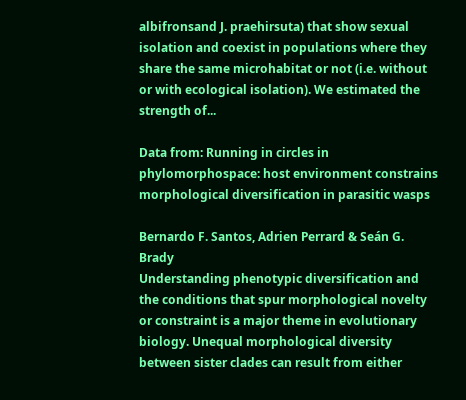albifronsand J. praehirsuta) that show sexual isolation and coexist in populations where they share the same microhabitat or not (i.e. without or with ecological isolation). We estimated the strength of...

Data from: Running in circles in phylomorphospace: host environment constrains morphological diversification in parasitic wasps

Bernardo F. Santos, Adrien Perrard & Seán G. Brady
Understanding phenotypic diversification and the conditions that spur morphological novelty or constraint is a major theme in evolutionary biology. Unequal morphological diversity between sister clades can result from either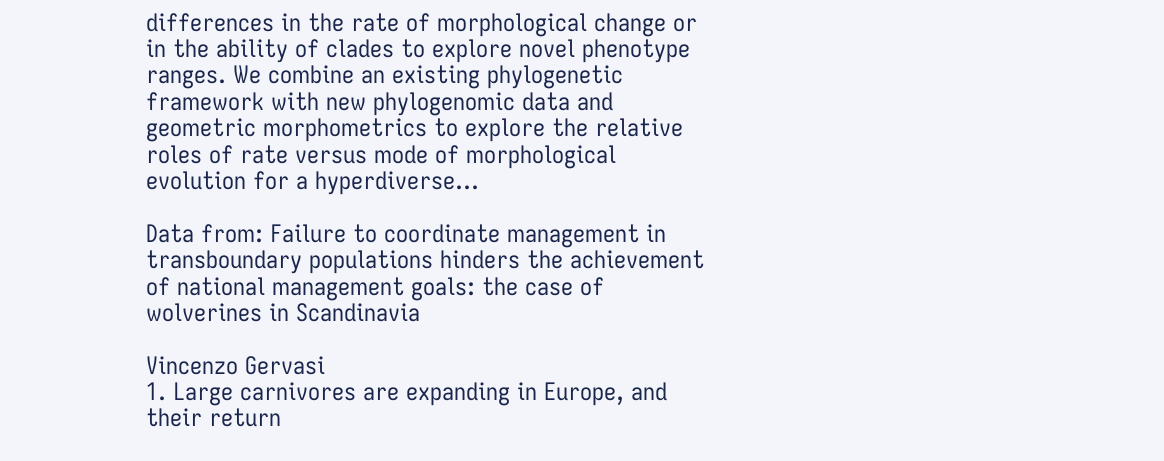differences in the rate of morphological change or in the ability of clades to explore novel phenotype ranges. We combine an existing phylogenetic framework with new phylogenomic data and geometric morphometrics to explore the relative roles of rate versus mode of morphological evolution for a hyperdiverse...

Data from: Failure to coordinate management in transboundary populations hinders the achievement of national management goals: the case of wolverines in Scandinavia

Vincenzo Gervasi
1. Large carnivores are expanding in Europe, and their return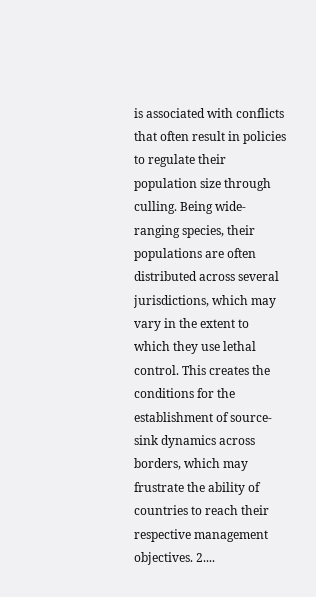is associated with conflicts that often result in policies to regulate their population size through culling. Being wide-ranging species, their populations are often distributed across several jurisdictions, which may vary in the extent to which they use lethal control. This creates the conditions for the establishment of source-sink dynamics across borders, which may frustrate the ability of countries to reach their respective management objectives. 2....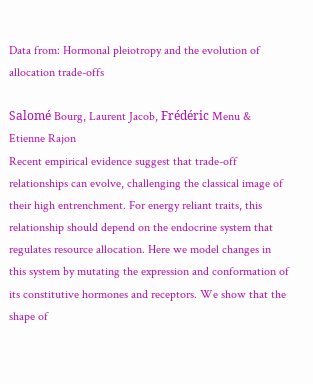Data from: Hormonal pleiotropy and the evolution of allocation trade-offs

Salomé Bourg, Laurent Jacob, Frédéric Menu & Etienne Rajon
Recent empirical evidence suggest that trade-off relationships can evolve, challenging the classical image of their high entrenchment. For energy reliant traits, this relationship should depend on the endocrine system that regulates resource allocation. Here we model changes in this system by mutating the expression and conformation of its constitutive hormones and receptors. We show that the shape of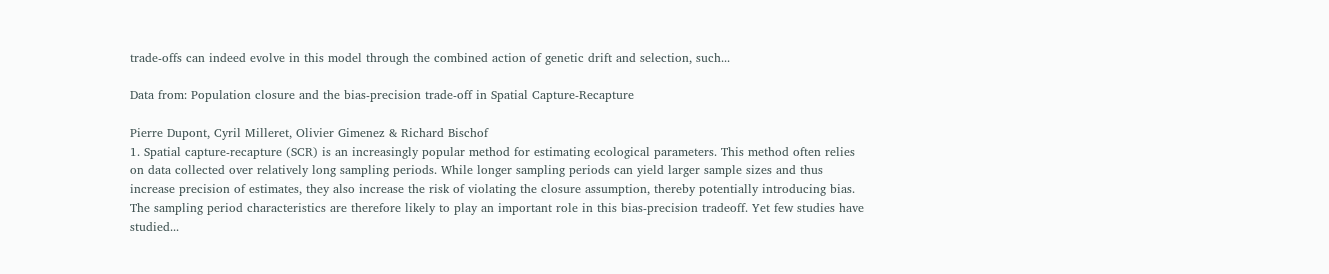trade-offs can indeed evolve in this model through the combined action of genetic drift and selection, such...

Data from: Population closure and the bias-precision trade-off in Spatial Capture-Recapture

Pierre Dupont, Cyril Milleret, Olivier Gimenez & Richard Bischof
1. Spatial capture-recapture (SCR) is an increasingly popular method for estimating ecological parameters. This method often relies on data collected over relatively long sampling periods. While longer sampling periods can yield larger sample sizes and thus increase precision of estimates, they also increase the risk of violating the closure assumption, thereby potentially introducing bias. The sampling period characteristics are therefore likely to play an important role in this bias-precision tradeoff. Yet few studies have studied...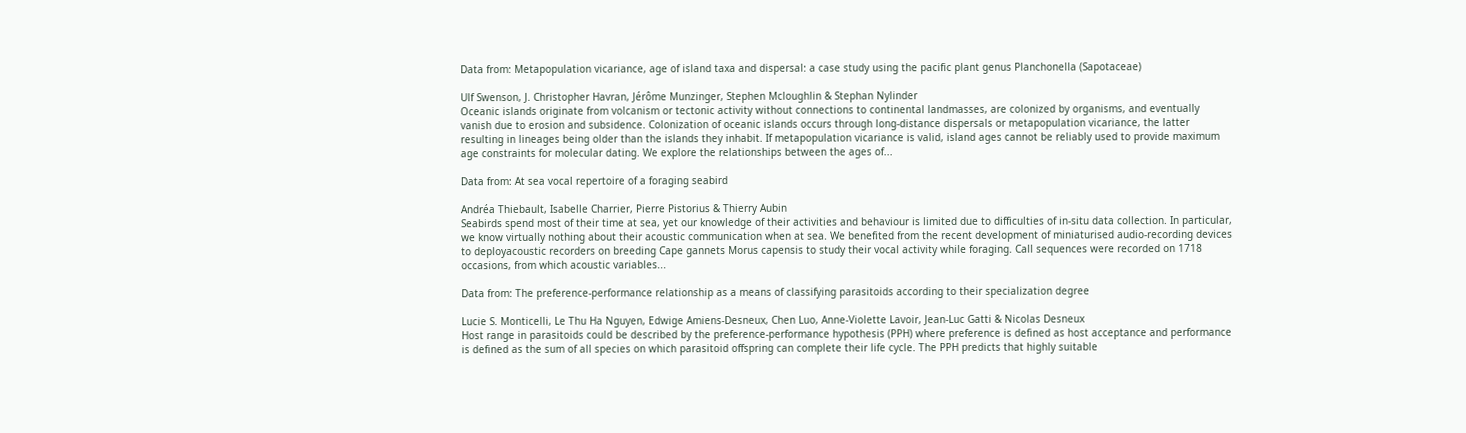Data from: Metapopulation vicariance, age of island taxa and dispersal: a case study using the pacific plant genus Planchonella (Sapotaceae)

Ulf Swenson, J. Christopher Havran, Jérôme Munzinger, Stephen Mcloughlin & Stephan Nylinder
Oceanic islands originate from volcanism or tectonic activity without connections to continental landmasses, are colonized by organisms, and eventually vanish due to erosion and subsidence. Colonization of oceanic islands occurs through long-distance dispersals or metapopulation vicariance, the latter resulting in lineages being older than the islands they inhabit. If metapopulation vicariance is valid, island ages cannot be reliably used to provide maximum age constraints for molecular dating. We explore the relationships between the ages of...

Data from: At sea vocal repertoire of a foraging seabird

Andréa Thiebault, Isabelle Charrier, Pierre Pistorius & Thierry Aubin
Seabirds spend most of their time at sea, yet our knowledge of their activities and behaviour is limited due to difficulties of in-situ data collection. In particular, we know virtually nothing about their acoustic communication when at sea. We benefited from the recent development of miniaturised audio-recording devices to deployacoustic recorders on breeding Cape gannets Morus capensis to study their vocal activity while foraging. Call sequences were recorded on 1718 occasions, from which acoustic variables...

Data from: The preference-performance relationship as a means of classifying parasitoids according to their specialization degree

Lucie S. Monticelli, Le Thu Ha Nguyen, Edwige Amiens-Desneux, Chen Luo, Anne-Violette Lavoir, Jean-Luc Gatti & Nicolas Desneux
Host range in parasitoids could be described by the preference-performance hypothesis (PPH) where preference is defined as host acceptance and performance is defined as the sum of all species on which parasitoid offspring can complete their life cycle. The PPH predicts that highly suitable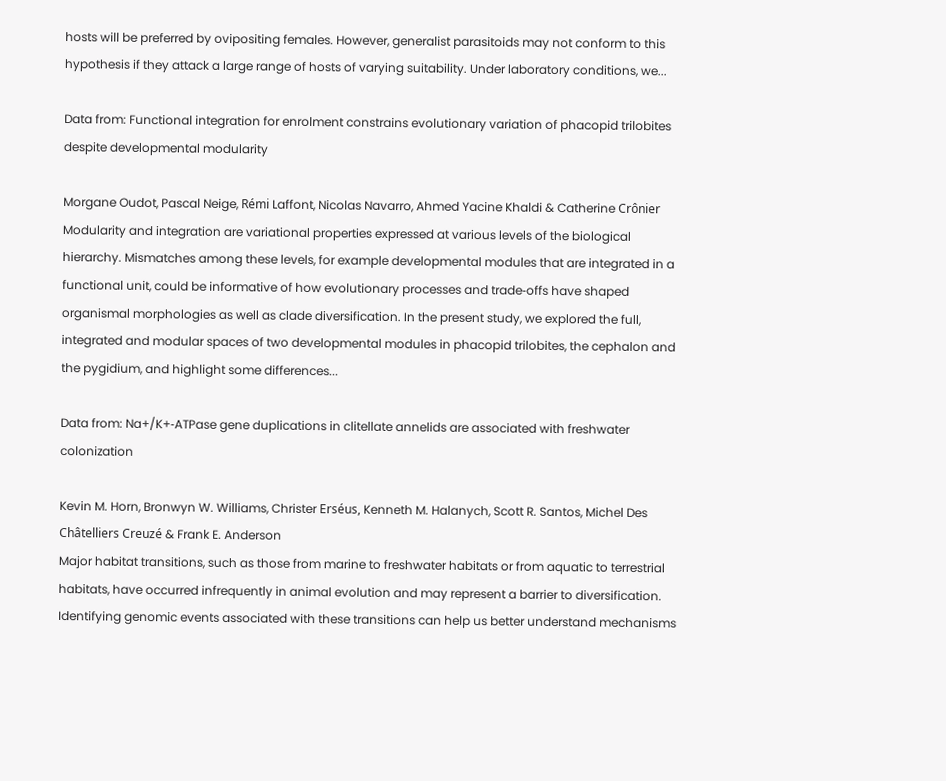hosts will be preferred by ovipositing females. However, generalist parasitoids may not conform to this hypothesis if they attack a large range of hosts of varying suitability. Under laboratory conditions, we...

Data from: Functional integration for enrolment constrains evolutionary variation of phacopid trilobites despite developmental modularity

Morgane Oudot, Pascal Neige, Rémi Laffont, Nicolas Navarro, Ahmed Yacine Khaldi & Catherine Crônier
Modularity and integration are variational properties expressed at various levels of the biological hierarchy. Mismatches among these levels, for example developmental modules that are integrated in a functional unit, could be informative of how evolutionary processes and trade‐offs have shaped organismal morphologies as well as clade diversification. In the present study, we explored the full, integrated and modular spaces of two developmental modules in phacopid trilobites, the cephalon and the pygidium, and highlight some differences...

Data from: Na+/K+‐ATPase gene duplications in clitellate annelids are associated with freshwater colonization

Kevin M. Horn, Bronwyn W. Williams, Christer Erséus, Kenneth M. Halanych, Scott R. Santos, Michel Des Châtelliers Creuzé & Frank E. Anderson
Major habitat transitions, such as those from marine to freshwater habitats or from aquatic to terrestrial habitats, have occurred infrequently in animal evolution and may represent a barrier to diversification. Identifying genomic events associated with these transitions can help us better understand mechanisms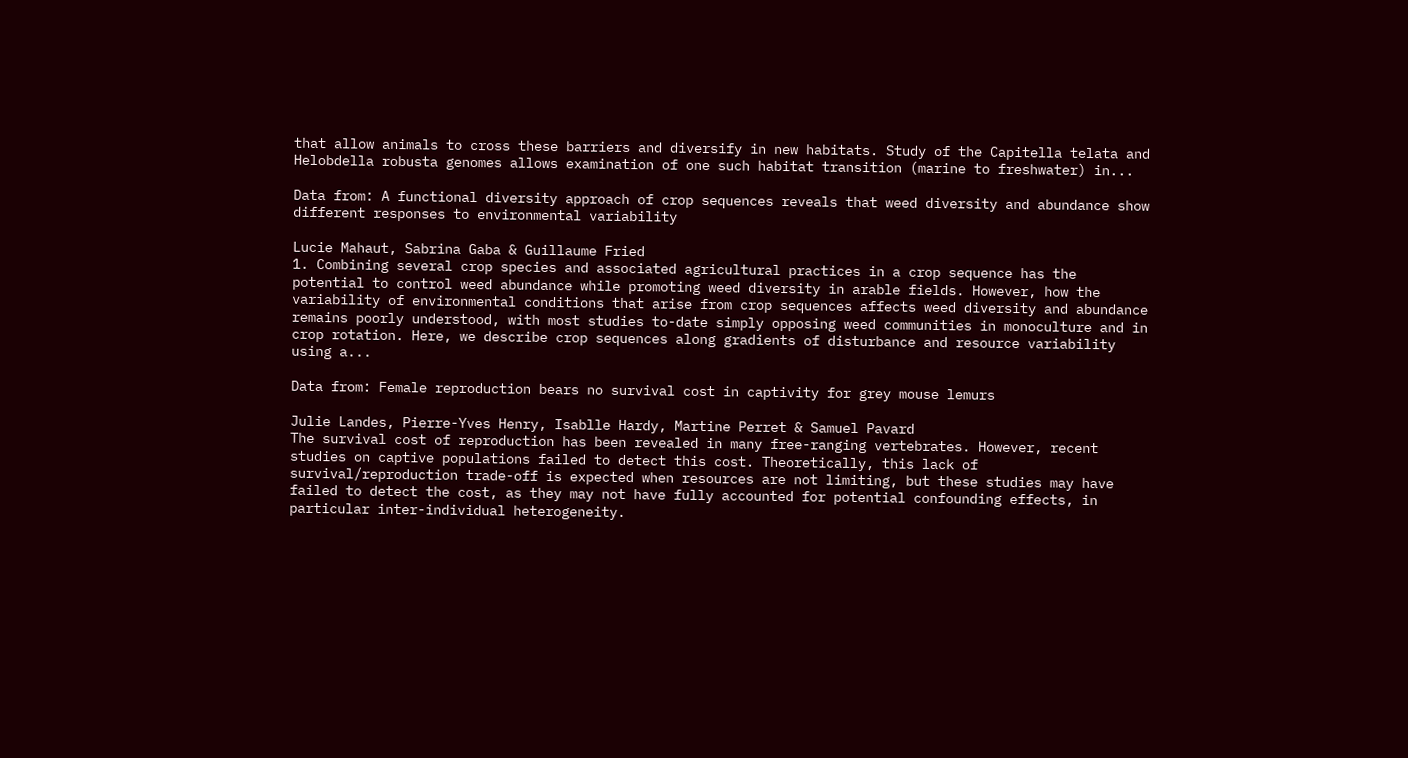that allow animals to cross these barriers and diversify in new habitats. Study of the Capitella telata and Helobdella robusta genomes allows examination of one such habitat transition (marine to freshwater) in...

Data from: A functional diversity approach of crop sequences reveals that weed diversity and abundance show different responses to environmental variability

Lucie Mahaut, Sabrina Gaba & Guillaume Fried
1. Combining several crop species and associated agricultural practices in a crop sequence has the potential to control weed abundance while promoting weed diversity in arable fields. However, how the variability of environmental conditions that arise from crop sequences affects weed diversity and abundance remains poorly understood, with most studies to-date simply opposing weed communities in monoculture and in crop rotation. Here, we describe crop sequences along gradients of disturbance and resource variability using a...

Data from: Female reproduction bears no survival cost in captivity for grey mouse lemurs

Julie Landes, Pierre-Yves Henry, Isablle Hardy, Martine Perret & Samuel Pavard
The survival cost of reproduction has been revealed in many free-ranging vertebrates. However, recent studies on captive populations failed to detect this cost. Theoretically, this lack of survival/reproduction trade-off is expected when resources are not limiting, but these studies may have failed to detect the cost, as they may not have fully accounted for potential confounding effects, in particular inter-individual heterogeneity.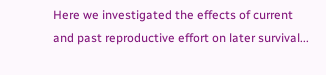Here we investigated the effects of current and past reproductive effort on later survival...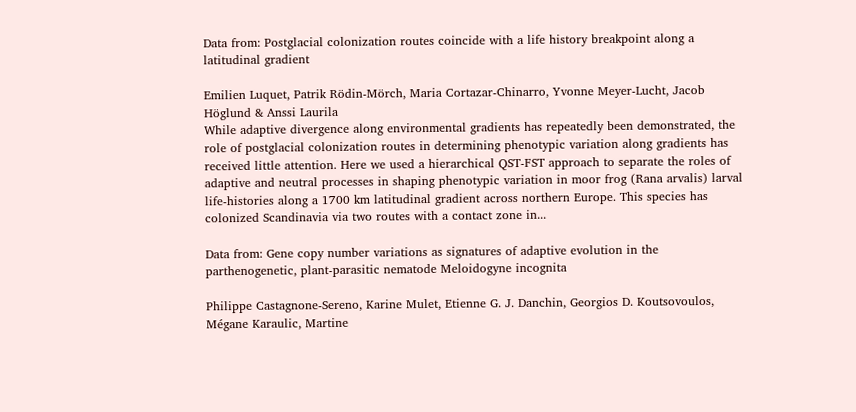Data from: Postglacial colonization routes coincide with a life history breakpoint along a latitudinal gradient

Emilien Luquet, Patrik Rödin-Mörch, Maria Cortazar-Chinarro, Yvonne Meyer-Lucht, Jacob Höglund & Anssi Laurila
While adaptive divergence along environmental gradients has repeatedly been demonstrated, the role of postglacial colonization routes in determining phenotypic variation along gradients has received little attention. Here we used a hierarchical QST-FST approach to separate the roles of adaptive and neutral processes in shaping phenotypic variation in moor frog (Rana arvalis) larval life-histories along a 1700 km latitudinal gradient across northern Europe. This species has colonized Scandinavia via two routes with a contact zone in...

Data from: Gene copy number variations as signatures of adaptive evolution in the parthenogenetic, plant-parasitic nematode Meloidogyne incognita

Philippe Castagnone-Sereno, Karine Mulet, Etienne G. J. Danchin, Georgios D. Koutsovoulos, Mégane Karaulic, Martine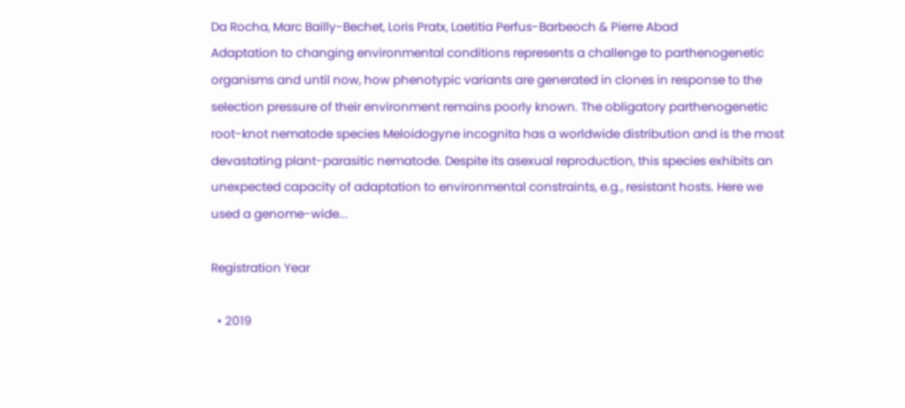Da Rocha, Marc Bailly-Bechet, Loris Pratx, Laetitia Perfus-Barbeoch & Pierre Abad
Adaptation to changing environmental conditions represents a challenge to parthenogenetic organisms and until now, how phenotypic variants are generated in clones in response to the selection pressure of their environment remains poorly known. The obligatory parthenogenetic root-knot nematode species Meloidogyne incognita has a worldwide distribution and is the most devastating plant-parasitic nematode. Despite its asexual reproduction, this species exhibits an unexpected capacity of adaptation to environmental constraints, e.g., resistant hosts. Here we used a genome-wide...

Registration Year

  • 2019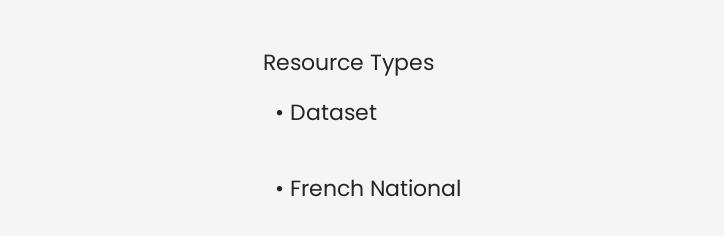Resource Types

  • Dataset


  • French National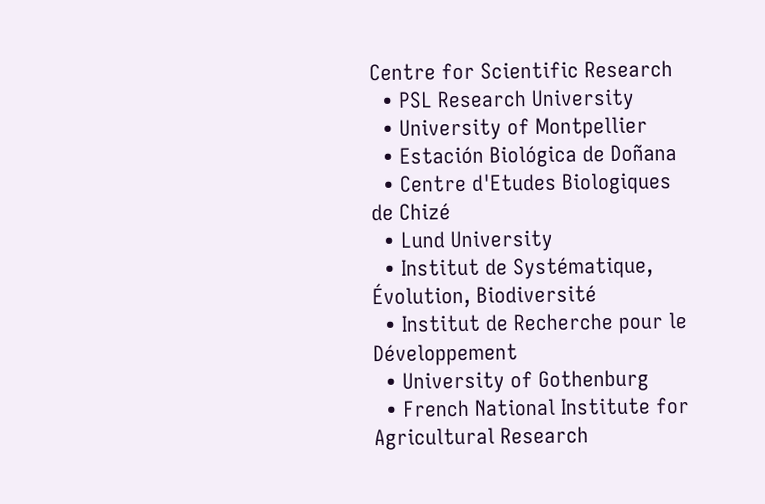Centre for Scientific Research
  • PSL Research University
  • University of Montpellier
  • Estación Biológica de Doñana
  • Centre d'Etudes Biologiques de Chizé
  • Lund University
  • Institut de Systématique, Évolution, Biodiversité
  • Institut de Recherche pour le Développement
  • University of Gothenburg
  • French National Institute for Agricultural Research